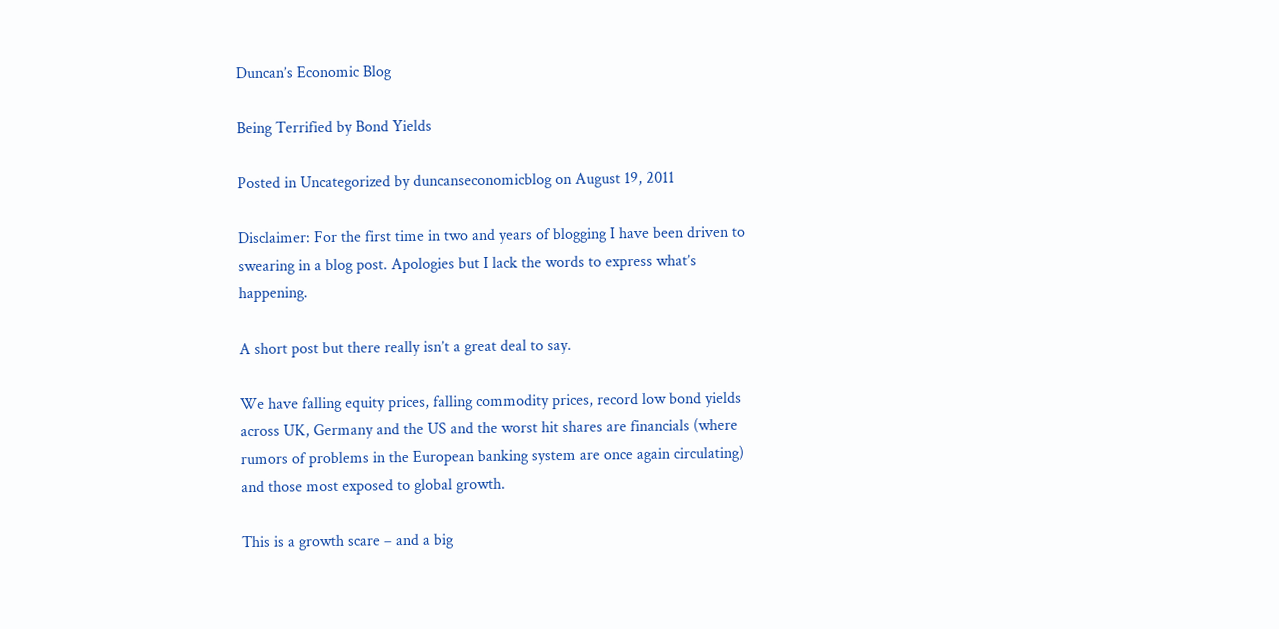Duncan’s Economic Blog

Being Terrified by Bond Yields

Posted in Uncategorized by duncanseconomicblog on August 19, 2011

Disclaimer: For the first time in two and years of blogging I have been driven to swearing in a blog post. Apologies but I lack the words to express what’s happening.

A short post but there really isn’t a great deal to say.

We have falling equity prices, falling commodity prices, record low bond yields across UK, Germany and the US and the worst hit shares are financials (where rumors of problems in the European banking system are once again circulating) and those most exposed to global growth.

This is a growth scare – and a big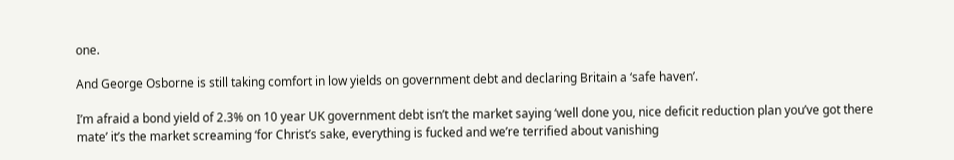one.

And George Osborne is still taking comfort in low yields on government debt and declaring Britain a ‘safe haven’.

I’m afraid a bond yield of 2.3% on 10 year UK government debt isn’t the market saying ‘well done you, nice deficit reduction plan you’ve got there mate’ it’s the market screaming ‘for Christ’s sake, everything is fucked and we’re terrified about vanishing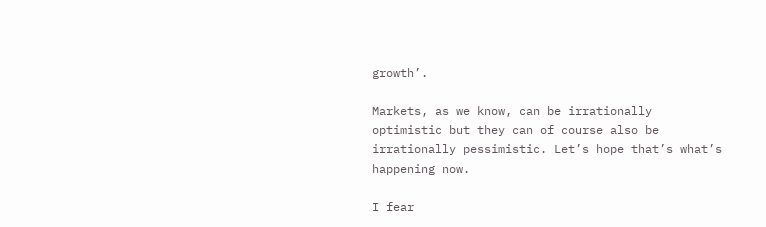growth’.

Markets, as we know, can be irrationally optimistic but they can of course also be irrationally pessimistic. Let’s hope that’s what’s happening now.

I fear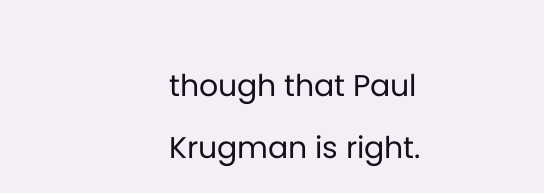though that Paul Krugman is right.